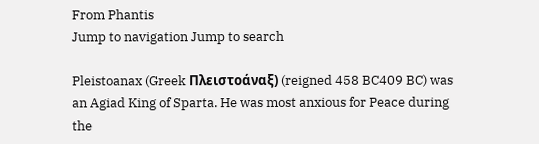From Phantis
Jump to navigation Jump to search

Pleistoanax (Greek Πλειστοάναξ) (reigned 458 BC409 BC) was an Agiad King of Sparta. He was most anxious for Peace during the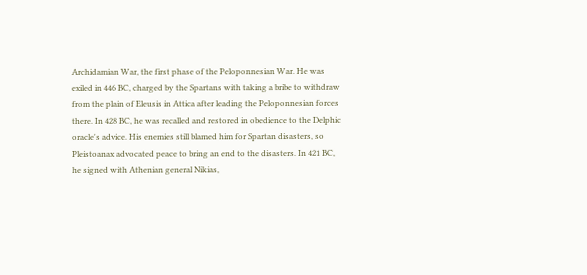Archidamian War, the first phase of the Peloponnesian War. He was exiled in 446 BC, charged by the Spartans with taking a bribe to withdraw from the plain of Eleusis in Attica after leading the Peloponnesian forces there. In 428 BC, he was recalled and restored in obedience to the Delphic oracle's advice. His enemies still blamed him for Spartan disasters, so Pleistoanax advocated peace to bring an end to the disasters. In 421 BC, he signed with Athenian general Nikias,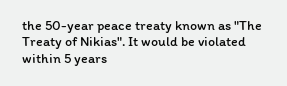the 50-year peace treaty known as "The Treaty of Nikias". It would be violated within 5 years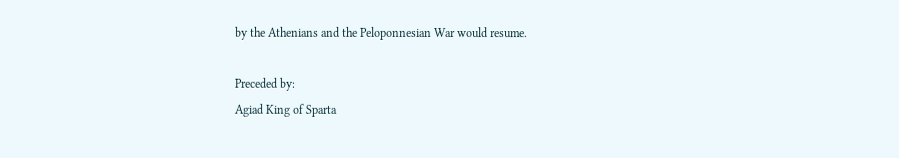by the Athenians and the Peloponnesian War would resume.

Preceded by:
Agiad King of Sparta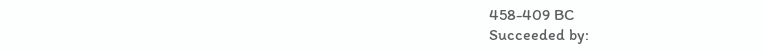458-409 BC
Succeeded by: